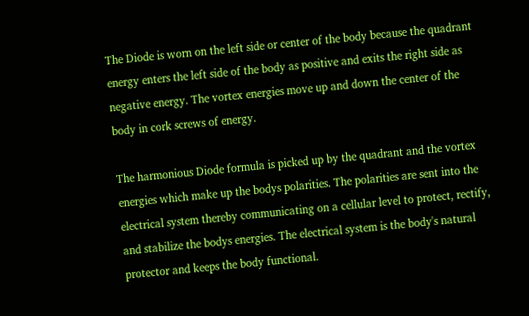The Diode is worn on the left side or center of the body because the quadrant energy enters the left side of the body as positive and exits the right side as negative energy. The vortex energies move up and down the center of the body in cork screws of energy.

The harmonious Diode formula is picked up by the quadrant and the vortex energies which make up the bodys polarities. The polarities are sent into the electrical system thereby communicating on a cellular level to protect, rectify, and stabilize the bodys energies. The electrical system is the body's natural protector and keeps the body functional.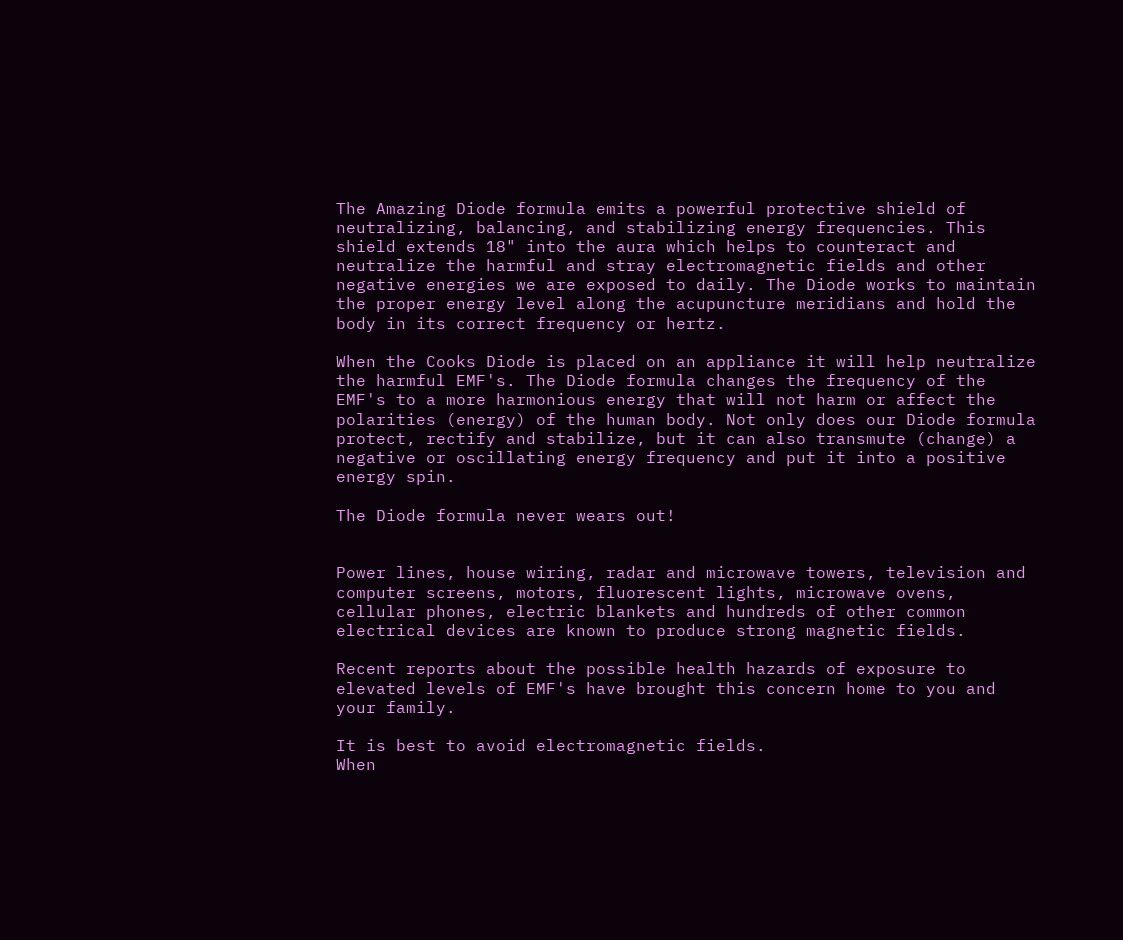The Amazing Diode formula emits a powerful protective shield of neutralizing, balancing, and stabilizing energy frequencies. This shield extends 18" into the aura which helps to counteract and neutralize the harmful and stray electromagnetic fields and other negative energies we are exposed to daily. The Diode works to maintain the proper energy level along the acupuncture meridians and hold the body in its correct frequency or hertz.

When the Cooks Diode is placed on an appliance it will help neutralize the harmful EMF's. The Diode formula changes the frequency of the EMF's to a more harmonious energy that will not harm or affect the polarities (energy) of the human body. Not only does our Diode formula protect, rectify and stabilize, but it can also transmute (change) a negative or oscillating energy frequency and put it into a positive energy spin.

The Diode formula never wears out!


Power lines, house wiring, radar and microwave towers, television and computer screens, motors, fluorescent lights, microwave ovens, cellular phones, electric blankets and hundreds of other common electrical devices are known to produce strong magnetic fields.

Recent reports about the possible health hazards of exposure to elevated levels of EMF's have brought this concern home to you and your family.

It is best to avoid electromagnetic fields.
When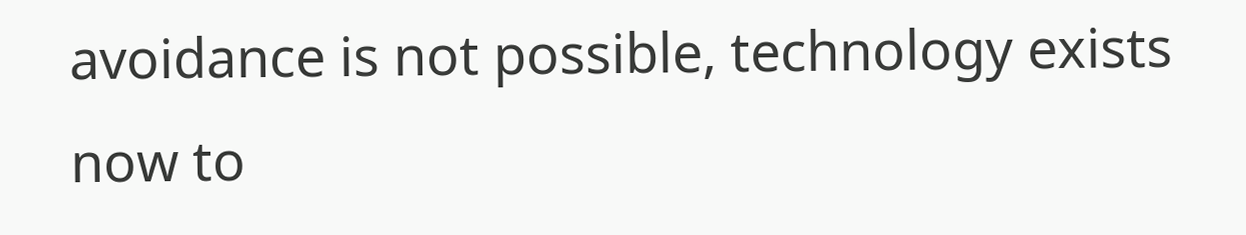avoidance is not possible, technology exists now to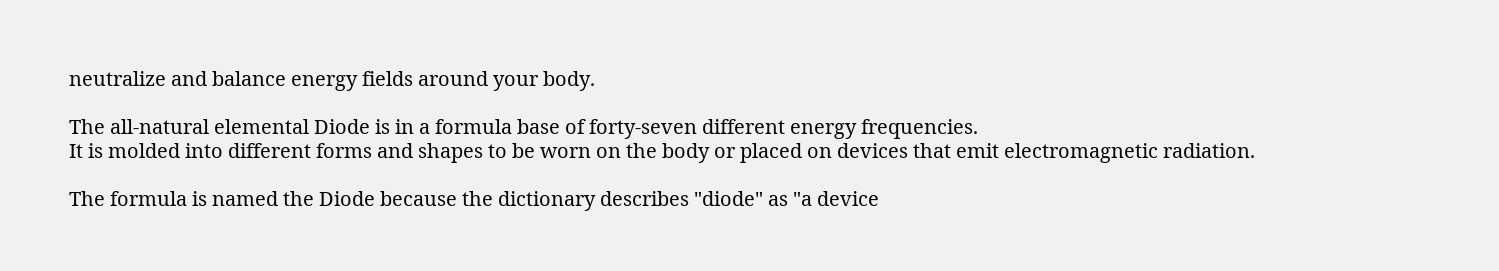neutralize and balance energy fields around your body.

The all-natural elemental Diode is in a formula base of forty-seven different energy frequencies.
It is molded into different forms and shapes to be worn on the body or placed on devices that emit electromagnetic radiation.

The formula is named the Diode because the dictionary describes "diode" as "a device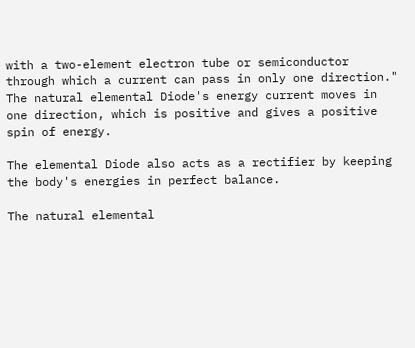with a two-element electron tube or semiconductor through which a current can pass in only one direction."
The natural elemental Diode's energy current moves in one direction, which is positive and gives a positive spin of energy.

The elemental Diode also acts as a rectifier by keeping the body's energies in perfect balance.

The natural elemental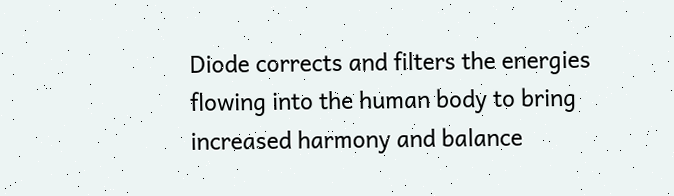Diode corrects and filters the energies flowing into the human body to bring increased harmony and balance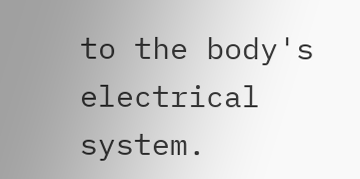to the body's electrical system.